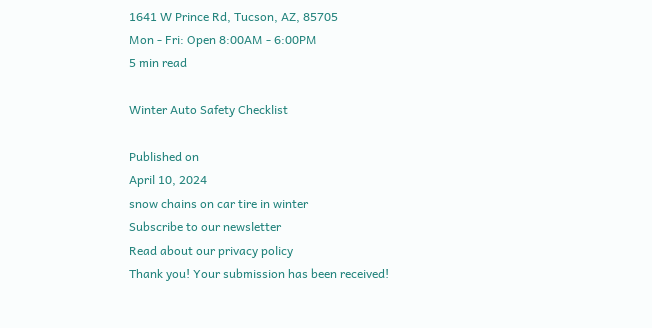1641 W Prince Rd, Tucson, AZ, 85705
Mon - Fri: Open 8:00AM - 6:00PM
5 min read

Winter Auto Safety Checklist

Published on
April 10, 2024
snow chains on car tire in winter
Subscribe to our newsletter
Read about our privacy policy
Thank you! Your submission has been received!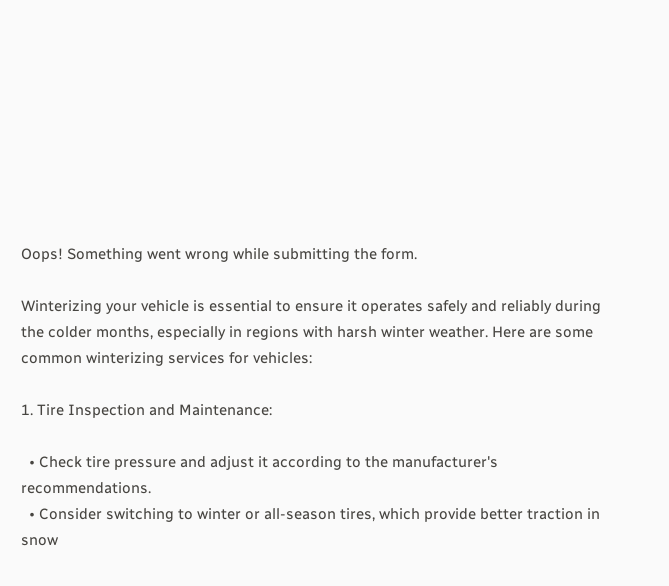Oops! Something went wrong while submitting the form.

Winterizing your vehicle is essential to ensure it operates safely and reliably during the colder months, especially in regions with harsh winter weather. Here are some common winterizing services for vehicles:

1. Tire Inspection and Maintenance:

  • Check tire pressure and adjust it according to the manufacturer's recommendations.
  • Consider switching to winter or all-season tires, which provide better traction in snow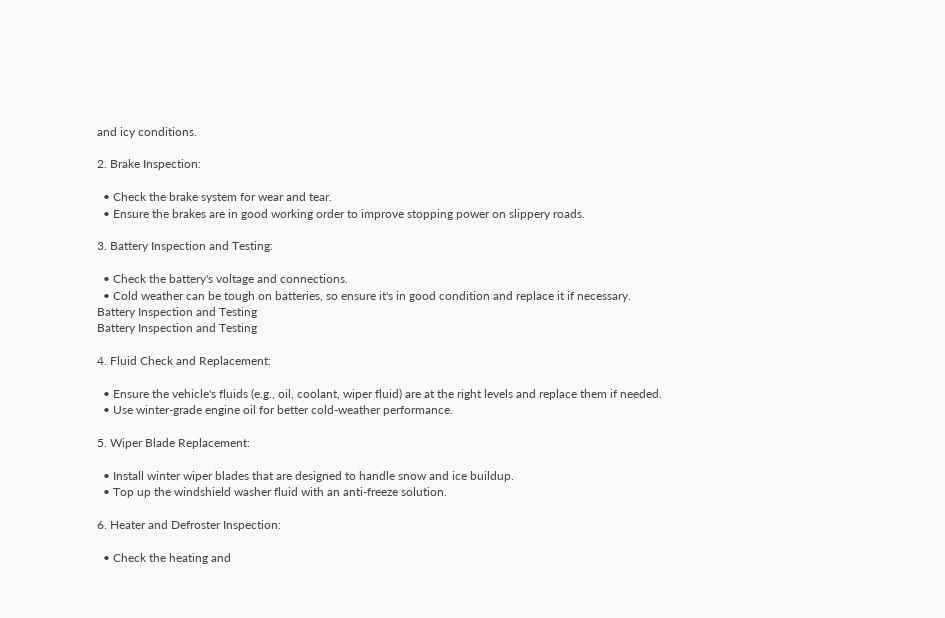and icy conditions.

2. Brake Inspection:

  • Check the brake system for wear and tear.
  • Ensure the brakes are in good working order to improve stopping power on slippery roads.

3. Battery Inspection and Testing:

  • Check the battery's voltage and connections.
  • Cold weather can be tough on batteries, so ensure it's in good condition and replace it if necessary.
Battery Inspection and Testing
Battery Inspection and Testing

4. Fluid Check and Replacement:

  • Ensure the vehicle's fluids (e.g., oil, coolant, wiper fluid) are at the right levels and replace them if needed.
  • Use winter-grade engine oil for better cold-weather performance.

5. Wiper Blade Replacement:

  • Install winter wiper blades that are designed to handle snow and ice buildup.
  • Top up the windshield washer fluid with an anti-freeze solution.

6. Heater and Defroster Inspection:

  • Check the heating and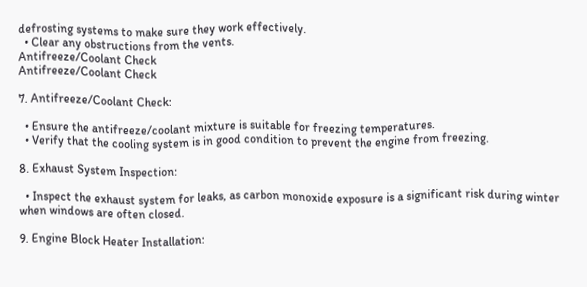defrosting systems to make sure they work effectively.
  • Clear any obstructions from the vents.
Antifreeze/Coolant Check
Antifreeze/Coolant Check

7. Antifreeze/Coolant Check:

  • Ensure the antifreeze/coolant mixture is suitable for freezing temperatures.
  • Verify that the cooling system is in good condition to prevent the engine from freezing.

8. Exhaust System Inspection:

  • Inspect the exhaust system for leaks, as carbon monoxide exposure is a significant risk during winter when windows are often closed.

9. Engine Block Heater Installation: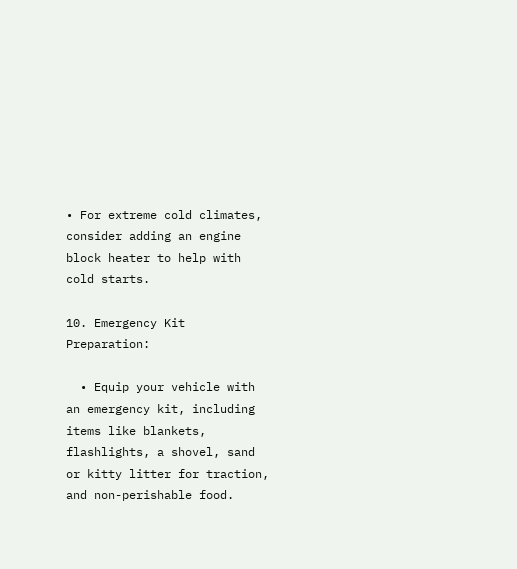• For extreme cold climates, consider adding an engine block heater to help with cold starts.

10. Emergency Kit Preparation:

  • Equip your vehicle with an emergency kit, including items like blankets, flashlights, a shovel, sand or kitty litter for traction, and non-perishable food.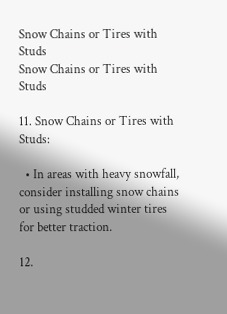Snow Chains or Tires with Studs
Snow Chains or Tires with Studs

11. Snow Chains or Tires with Studs:

  • In areas with heavy snowfall, consider installing snow chains or using studded winter tires for better traction.

12.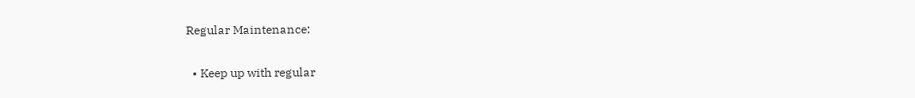Regular Maintenance:

  • Keep up with regular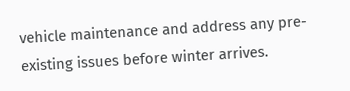vehicle maintenance and address any pre-existing issues before winter arrives.